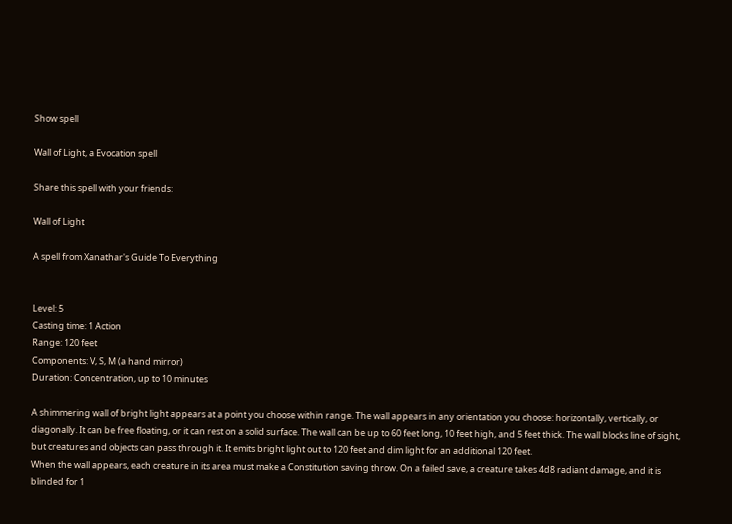Show spell

Wall of Light, a Evocation spell

Share this spell with your friends:

Wall of Light

A spell from Xanathar's Guide To Everything


Level: 5
Casting time: 1 Action
Range: 120 feet
Components: V, S, M (a hand mirror)
Duration: Concentration, up to 10 minutes

A shimmering wall of bright light appears at a point you choose within range. The wall appears in any orientation you choose: horizontally, vertically, or diagonally. It can be free floating, or it can rest on a solid surface. The wall can be up to 60 feet long, 10 feet high, and 5 feet thick. The wall blocks line of sight, but creatures and objects can pass through it. It emits bright light out to 120 feet and dim light for an additional 120 feet.
When the wall appears, each creature in its area must make a Constitution saving throw. On a failed save, a creature takes 4d8 radiant damage, and it is blinded for 1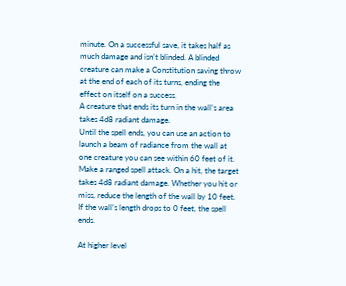minute. On a successful save, it takes half as much damage and isn’t blinded. A blinded creature can make a Constitution saving throw at the end of each of its turns, ending the effect on itself on a success.
A creature that ends its turn in the wall’s area takes 4d8 radiant damage.
Until the spell ends, you can use an action to launch a beam of radiance from the wall at one creature you can see within 60 feet of it. Make a ranged spell attack. On a hit, the target takes 4d8 radiant damage. Whether you hit or miss, reduce the length of the wall by 10 feet. If the wall’s length drops to 0 feet, the spell ends.

At higher level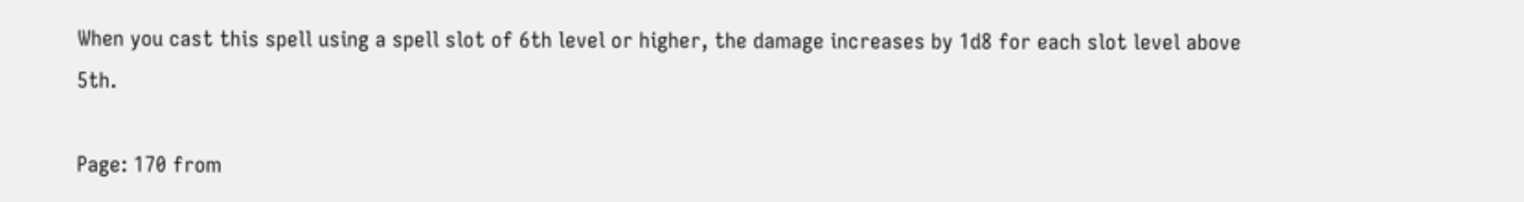When you cast this spell using a spell slot of 6th level or higher, the damage increases by 1d8 for each slot level above 5th.

Page: 170 from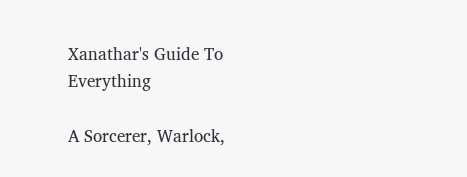Xanathar's Guide To Everything

A Sorcerer, Warlock,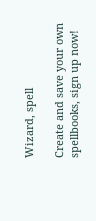Wizard, spell

Create and save your own spellbooks, sign up now!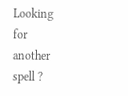Looking for another spell ?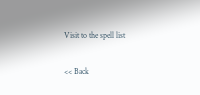Visit to the spell list

<< Back